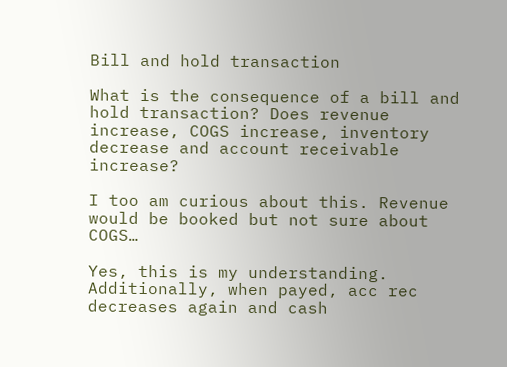Bill and hold transaction

What is the consequence of a bill and hold transaction? Does revenue increase, COGS increase, inventory decrease and account receivable increase?

I too am curious about this. Revenue would be booked but not sure about COGS…

Yes, this is my understanding. Additionally, when payed, acc rec decreases again and cash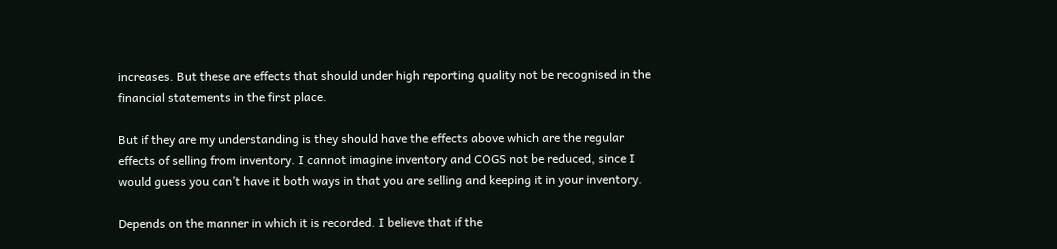increases. But these are effects that should under high reporting quality not be recognised in the financial statements in the first place.

But if they are my understanding is they should have the effects above which are the regular effects of selling from inventory. I cannot imagine inventory and COGS not be reduced, since I would guess you can’t have it both ways in that you are selling and keeping it in your inventory.

Depends on the manner in which it is recorded. I believe that if the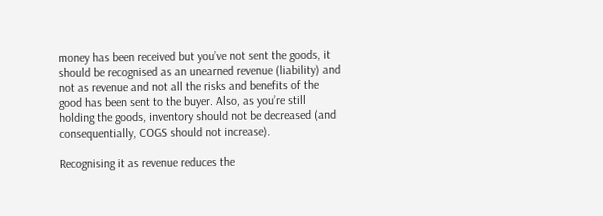money has been received but you’ve not sent the goods, it should be recognised as an unearned revenue (liability) and not as revenue and not all the risks and benefits of the good has been sent to the buyer. Also, as you’re still holding the goods, inventory should not be decreased (and consequentially, COGS should not increase).

Recognising it as revenue reduces the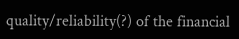quality/reliability(?) of the financial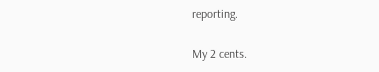reporting.

My 2 cents.